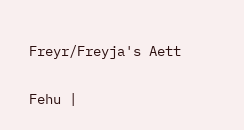Freyr/Freyja's Aett

Fehu |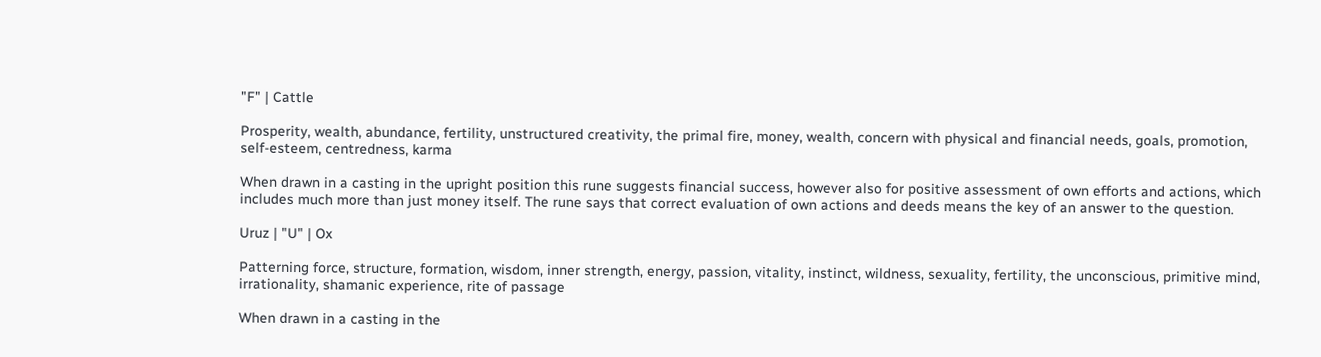"F" | Cattle

Prosperity, wealth, abundance, fertility, unstructured creativity, the primal fire, money, wealth, concern with physical and financial needs, goals, promotion, self-esteem, centredness, karma

When drawn in a casting in the upright position this rune suggests financial success, however also for positive assessment of own efforts and actions, which includes much more than just money itself. The rune says that correct evaluation of own actions and deeds means the key of an answer to the question.

Uruz | "U" | Ox

Patterning force, structure, formation, wisdom, inner strength, energy, passion, vitality, instinct, wildness, sexuality, fertility, the unconscious, primitive mind, irrationality, shamanic experience, rite of passage

When drawn in a casting in the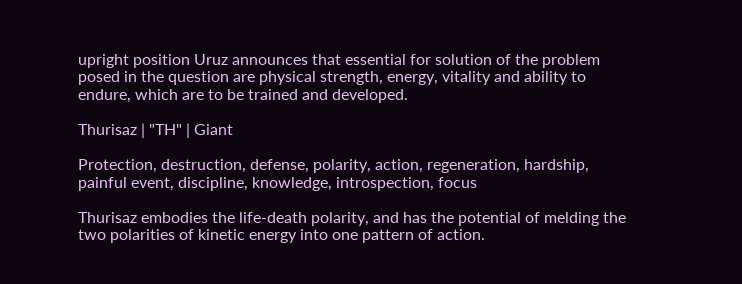upright position Uruz announces that essential for solution of the problem posed in the question are physical strength, energy, vitality and ability to endure, which are to be trained and developed.

Thurisaz | "TH" | Giant

Protection, destruction, defense, polarity, action, regeneration, hardship, painful event, discipline, knowledge, introspection, focus

Thurisaz embodies the life-death polarity, and has the potential of melding the two polarities of kinetic energy into one pattern of action.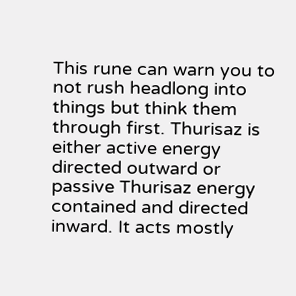This rune can warn you to not rush headlong into things but think them through first. Thurisaz is either active energy directed outward or passive Thurisaz energy contained and directed inward. It acts mostly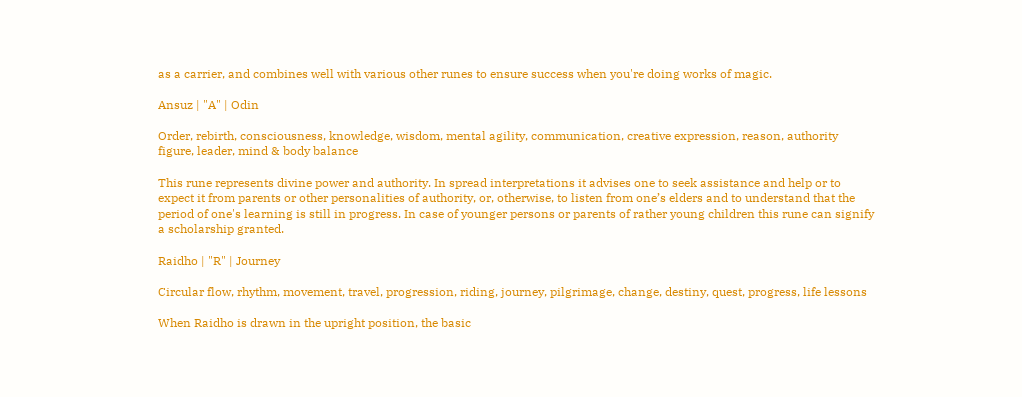as a carrier, and combines well with various other runes to ensure success when you're doing works of magic.

Ansuz | "A" | Odin

Order, rebirth, consciousness, knowledge, wisdom, mental agility, communication, creative expression, reason, authority figure, leader, mind & body balance

This rune represents divine power and authority. In spread interpretations it advises one to seek assistance and help or to expect it from parents or other personalities of authority, or, otherwise, to listen from one’s elders and to understand that the period of one's learning is still in progress. In case of younger persons or parents of rather young children this rune can signify a scholarship granted.

Raidho | "R" | Journey

Circular flow, rhythm, movement, travel, progression, riding, journey, pilgrimage, change, destiny, quest, progress, life lessons

When Raidho is drawn in the upright position, the basic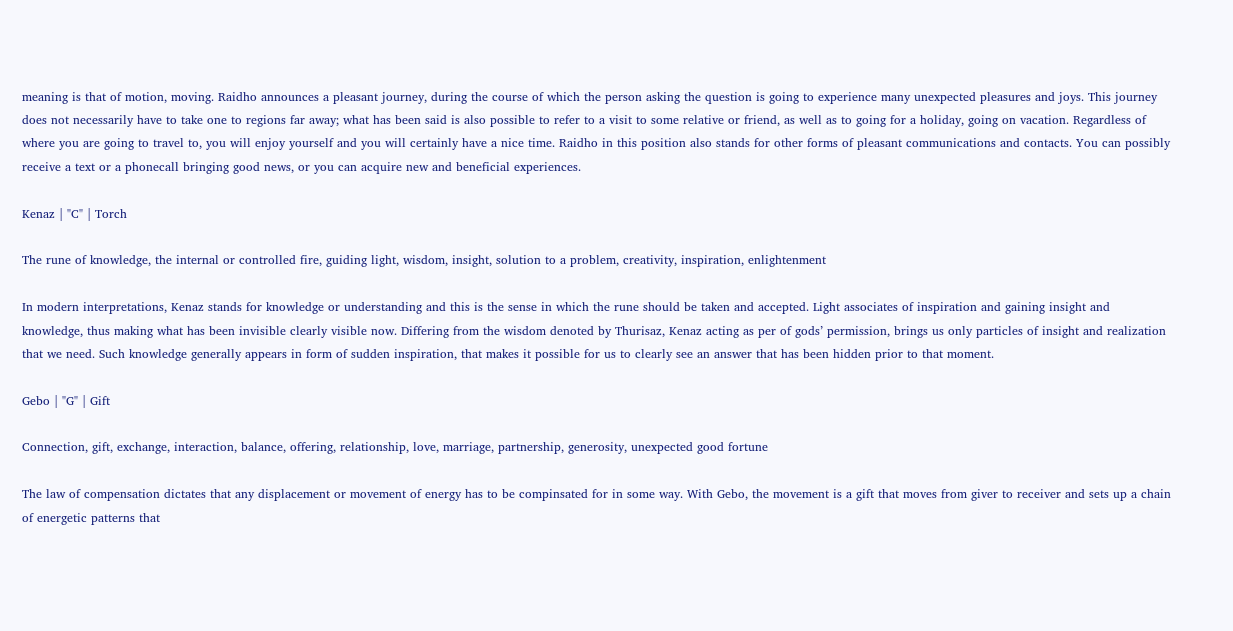meaning is that of motion, moving. Raidho announces a pleasant journey, during the course of which the person asking the question is going to experience many unexpected pleasures and joys. This journey does not necessarily have to take one to regions far away; what has been said is also possible to refer to a visit to some relative or friend, as well as to going for a holiday, going on vacation. Regardless of where you are going to travel to, you will enjoy yourself and you will certainly have a nice time. Raidho in this position also stands for other forms of pleasant communications and contacts. You can possibly receive a text or a phonecall bringing good news, or you can acquire new and beneficial experiences.

Kenaz | "C" | Torch

The rune of knowledge, the internal or controlled fire, guiding light, wisdom, insight, solution to a problem, creativity, inspiration, enlightenment

In modern interpretations, Kenaz stands for knowledge or understanding and this is the sense in which the rune should be taken and accepted. Light associates of inspiration and gaining insight and knowledge, thus making what has been invisible clearly visible now. Differing from the wisdom denoted by Thurisaz, Kenaz acting as per of gods’ permission, brings us only particles of insight and realization that we need. Such knowledge generally appears in form of sudden inspiration, that makes it possible for us to clearly see an answer that has been hidden prior to that moment.

Gebo | "G" | Gift

Connection, gift, exchange, interaction, balance, offering, relationship, love, marriage, partnership, generosity, unexpected good fortune

The law of compensation dictates that any displacement or movement of energy has to be compinsated for in some way. With Gebo, the movement is a gift that moves from giver to receiver and sets up a chain of energetic patterns that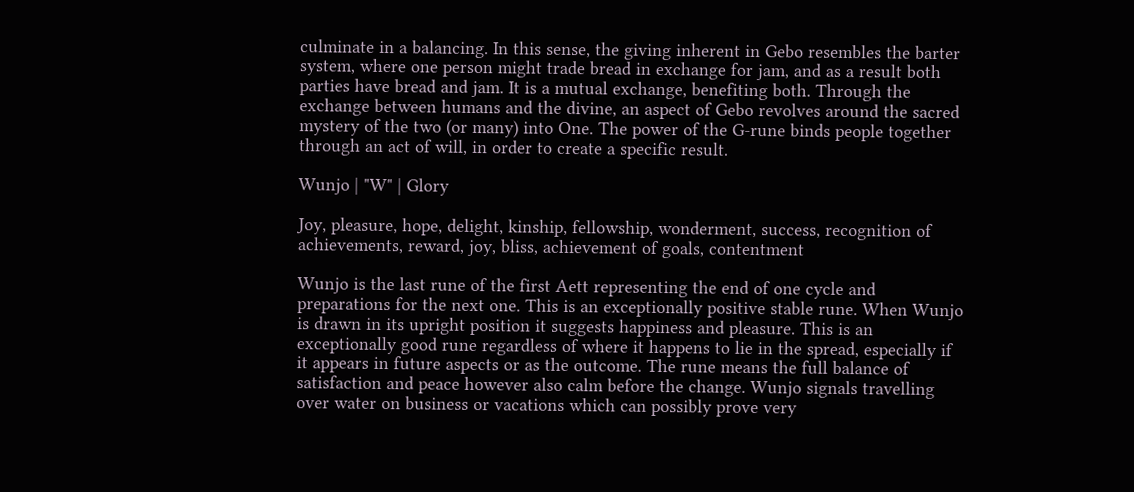culminate in a balancing. In this sense, the giving inherent in Gebo resembles the barter system, where one person might trade bread in exchange for jam, and as a result both parties have bread and jam. It is a mutual exchange, benefiting both. Through the exchange between humans and the divine, an aspect of Gebo revolves around the sacred mystery of the two (or many) into One. The power of the G-rune binds people together through an act of will, in order to create a specific result.

Wunjo | "W" | Glory

Joy, pleasure, hope, delight, kinship, fellowship, wonderment, success, recognition of achievements, reward, joy, bliss, achievement of goals, contentment

Wunjo is the last rune of the first Aett representing the end of one cycle and preparations for the next one. This is an exceptionally positive stable rune. When Wunjo is drawn in its upright position it suggests happiness and pleasure. This is an exceptionally good rune regardless of where it happens to lie in the spread, especially if it appears in future aspects or as the outcome. The rune means the full balance of satisfaction and peace however also calm before the change. Wunjo signals travelling over water on business or vacations which can possibly prove very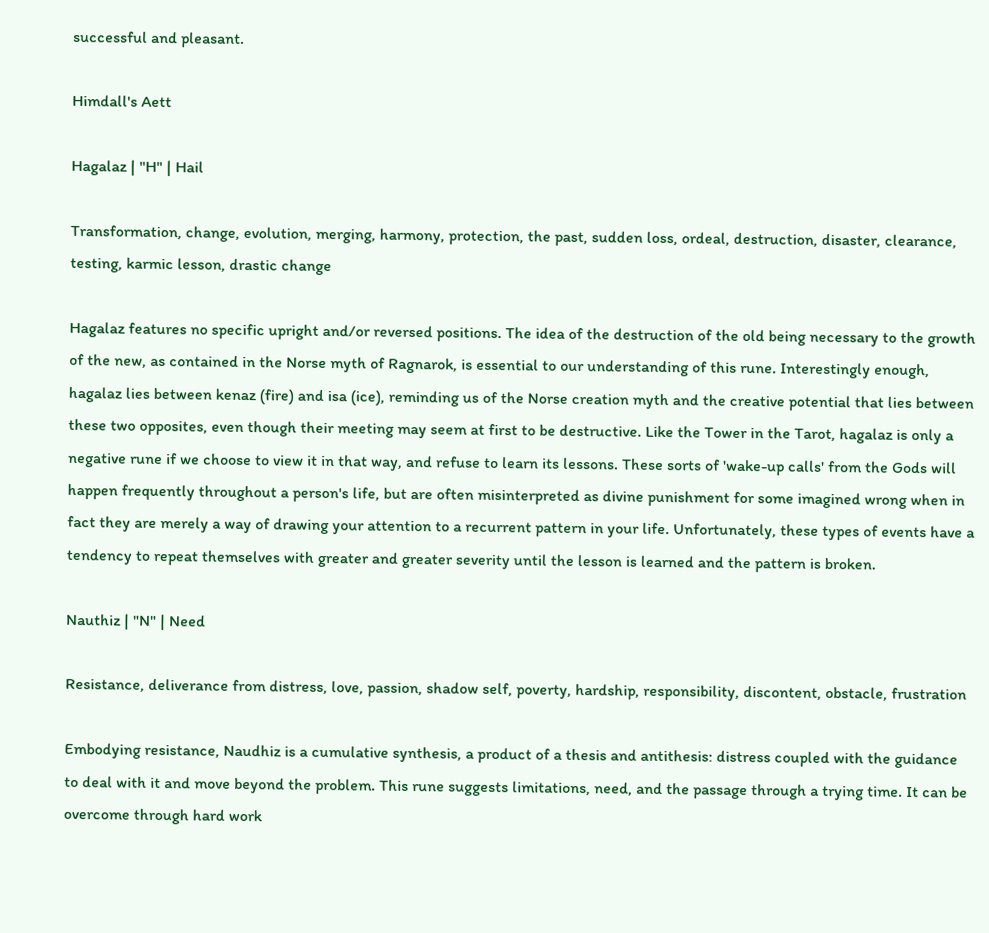successful and pleasant.

Himdall's Aett

Hagalaz | "H" | Hail

Transformation, change, evolution, merging, harmony, protection, the past, sudden loss, ordeal, destruction, disaster, clearance, testing, karmic lesson, drastic change

Hagalaz features no specific upright and/or reversed positions. The idea of the destruction of the old being necessary to the growth of the new, as contained in the Norse myth of Ragnarok, is essential to our understanding of this rune. Interestingly enough, hagalaz lies between kenaz (fire) and isa (ice), reminding us of the Norse creation myth and the creative potential that lies between these two opposites, even though their meeting may seem at first to be destructive. Like the Tower in the Tarot, hagalaz is only a negative rune if we choose to view it in that way, and refuse to learn its lessons. These sorts of 'wake-up calls' from the Gods will happen frequently throughout a person's life, but are often misinterpreted as divine punishment for some imagined wrong when in fact they are merely a way of drawing your attention to a recurrent pattern in your life. Unfortunately, these types of events have a tendency to repeat themselves with greater and greater severity until the lesson is learned and the pattern is broken.

Nauthiz | "N" | Need

Resistance, deliverance from distress, love, passion, shadow self, poverty, hardship, responsibility, discontent, obstacle, frustration

Embodying resistance, Naudhiz is a cumulative synthesis, a product of a thesis and antithesis: distress coupled with the guidance to deal with it and move beyond the problem. This rune suggests limitations, need, and the passage through a trying time. It can be overcome through hard work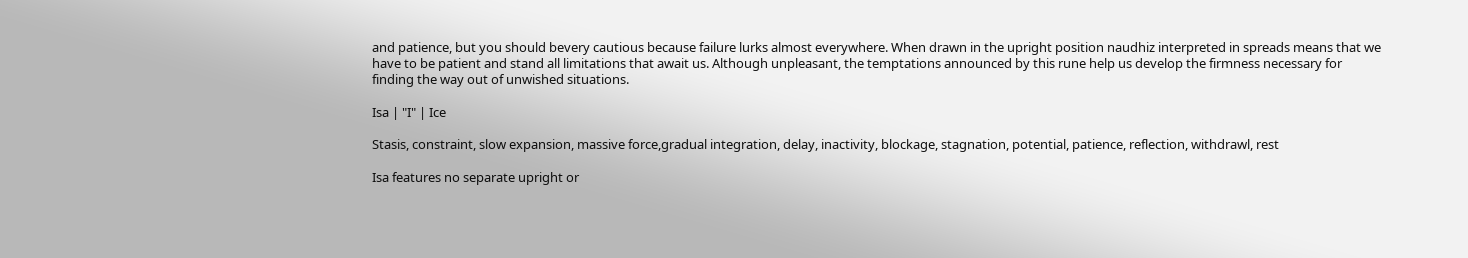and patience, but you should bevery cautious because failure lurks almost everywhere. When drawn in the upright position naudhiz interpreted in spreads means that we have to be patient and stand all limitations that await us. Although unpleasant, the temptations announced by this rune help us develop the firmness necessary for finding the way out of unwished situations.

Isa | "I" | Ice

Stasis, constraint, slow expansion, massive force,gradual integration, delay, inactivity, blockage, stagnation, potential, patience, reflection, withdrawl, rest

Isa features no separate upright or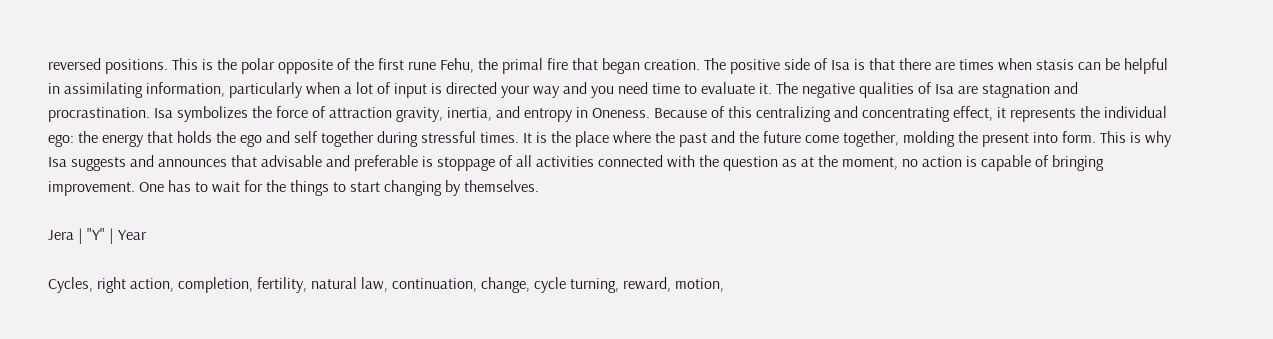reversed positions. This is the polar opposite of the first rune Fehu, the primal fire that began creation. The positive side of Isa is that there are times when stasis can be helpful in assimilating information, particularly when a lot of input is directed your way and you need time to evaluate it. The negative qualities of Isa are stagnation and procrastination. Isa symbolizes the force of attraction gravity, inertia, and entropy in Oneness. Because of this centralizing and concentrating effect, it represents the individual ego: the energy that holds the ego and self together during stressful times. It is the place where the past and the future come together, molding the present into form. This is why Isa suggests and announces that advisable and preferable is stoppage of all activities connected with the question as at the moment, no action is capable of bringing improvement. One has to wait for the things to start changing by themselves.

Jera | "Y" | Year

Cycles, right action, completion, fertility, natural law, continuation, change, cycle turning, reward, motion,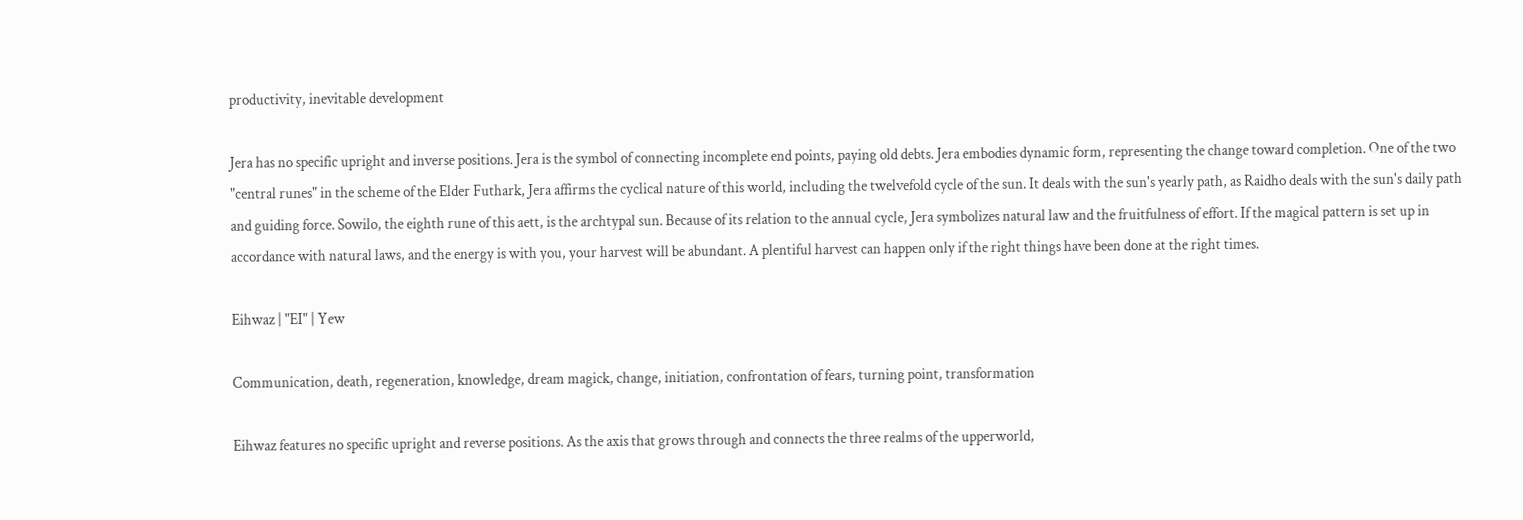productivity, inevitable development

Jera has no specific upright and inverse positions. Jera is the symbol of connecting incomplete end points, paying old debts. Jera embodies dynamic form, representing the change toward completion. One of the two "central runes" in the scheme of the Elder Futhark, Jera affirms the cyclical nature of this world, including the twelvefold cycle of the sun. It deals with the sun's yearly path, as Raidho deals with the sun's daily path and guiding force. Sowilo, the eighth rune of this aett, is the archtypal sun. Because of its relation to the annual cycle, Jera symbolizes natural law and the fruitfulness of effort. If the magical pattern is set up in accordance with natural laws, and the energy is with you, your harvest will be abundant. A plentiful harvest can happen only if the right things have been done at the right times.

Eihwaz | "EI" | Yew

Communication, death, regeneration, knowledge, dream magick, change, initiation, confrontation of fears, turning point, transformation

Eihwaz features no specific upright and reverse positions. As the axis that grows through and connects the three realms of the upperworld,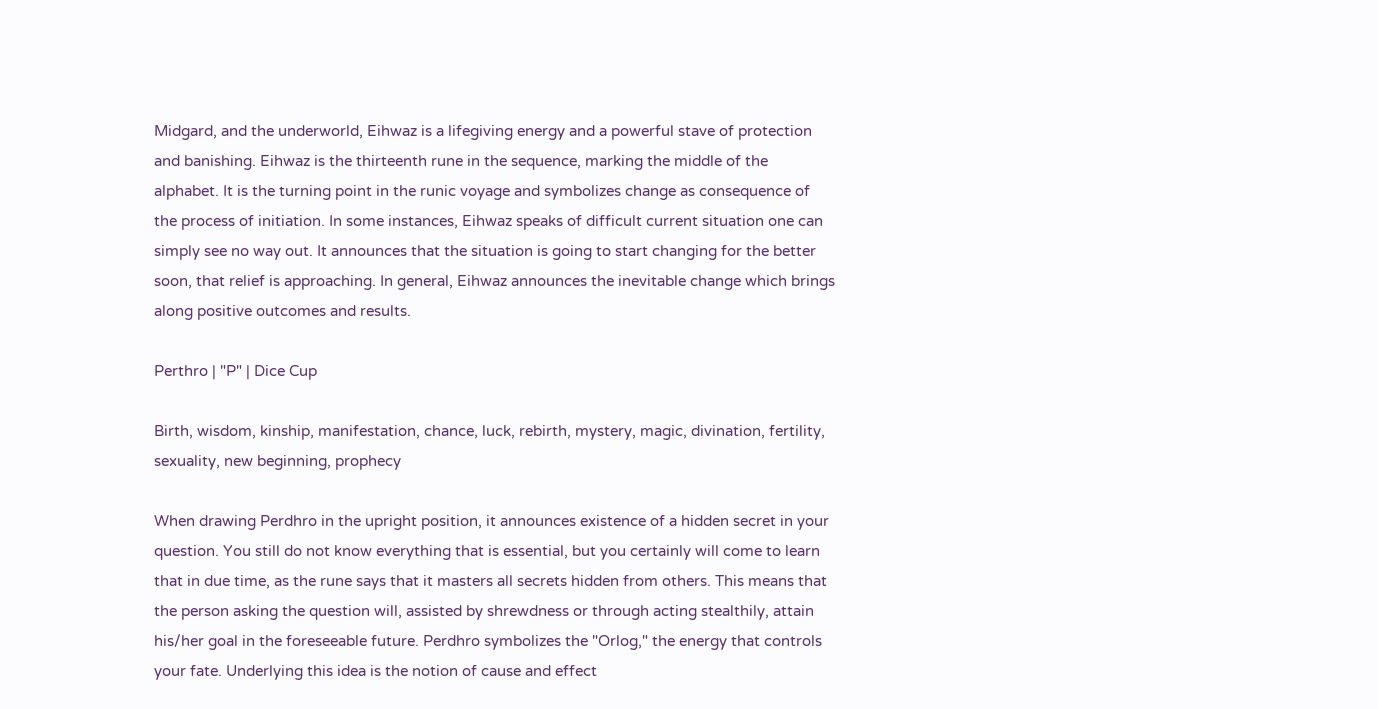Midgard, and the underworld, Eihwaz is a lifegiving energy and a powerful stave of protection and banishing. Eihwaz is the thirteenth rune in the sequence, marking the middle of the alphabet. It is the turning point in the runic voyage and symbolizes change as consequence of the process of initiation. In some instances, Eihwaz speaks of difficult current situation one can simply see no way out. It announces that the situation is going to start changing for the better soon, that relief is approaching. In general, Eihwaz announces the inevitable change which brings along positive outcomes and results.

Perthro | "P" | Dice Cup

Birth, wisdom, kinship, manifestation, chance, luck, rebirth, mystery, magic, divination, fertility, sexuality, new beginning, prophecy

When drawing Perdhro in the upright position, it announces existence of a hidden secret in your question. You still do not know everything that is essential, but you certainly will come to learn that in due time, as the rune says that it masters all secrets hidden from others. This means that the person asking the question will, assisted by shrewdness or through acting stealthily, attain his/her goal in the foreseeable future. Perdhro symbolizes the "Orlog," the energy that controls your fate. Underlying this idea is the notion of cause and effect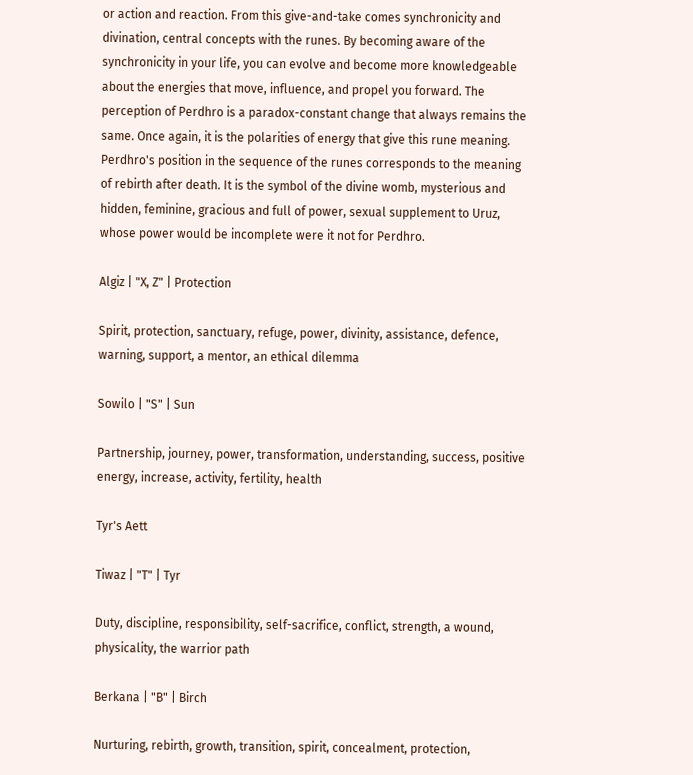or action and reaction. From this give-and-take comes synchronicity and divination, central concepts with the runes. By becoming aware of the synchronicity in your life, you can evolve and become more knowledgeable about the energies that move, influence, and propel you forward. The perception of Perdhro is a paradox-constant change that always remains the same. Once again, it is the polarities of energy that give this rune meaning. Perdhro's position in the sequence of the runes corresponds to the meaning of rebirth after death. It is the symbol of the divine womb, mysterious and hidden, feminine, gracious and full of power, sexual supplement to Uruz, whose power would be incomplete were it not for Perdhro.

Algiz | "X, Z" | Protection

Spirit, protection, sanctuary, refuge, power, divinity, assistance, defence, warning, support, a mentor, an ethical dilemma

Sowilo | "S" | Sun

Partnership, journey, power, transformation, understanding, success, positive energy, increase, activity, fertility, health

Tyr's Aett

Tiwaz | "T" | Tyr

Duty, discipline, responsibility, self-sacrifice, conflict, strength, a wound, physicality, the warrior path

Berkana | "B" | Birch

Nurturing, rebirth, growth, transition, spirit, concealment, protection,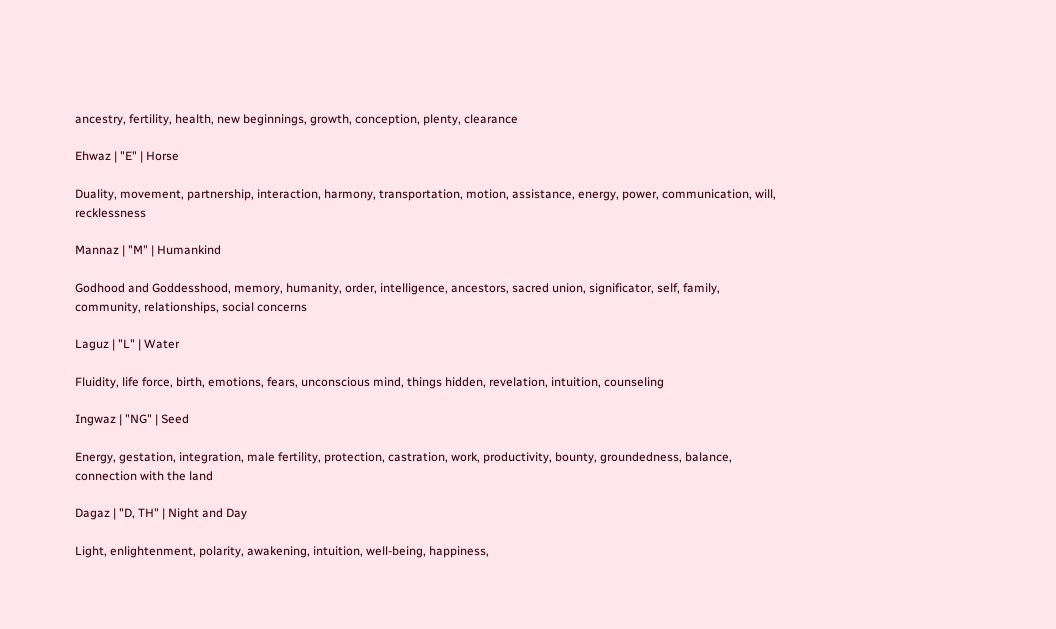ancestry, fertility, health, new beginnings, growth, conception, plenty, clearance

Ehwaz | "E" | Horse

Duality, movement, partnership, interaction, harmony, transportation, motion, assistance, energy, power, communication, will, recklessness

Mannaz | "M" | Humankind

Godhood and Goddesshood, memory, humanity, order, intelligence, ancestors, sacred union, significator, self, family, community, relationships, social concerns

Laguz | "L" | Water

Fluidity, life force, birth, emotions, fears, unconscious mind, things hidden, revelation, intuition, counseling

Ingwaz | "NG" | Seed

Energy, gestation, integration, male fertility, protection, castration, work, productivity, bounty, groundedness, balance, connection with the land

Dagaz | "D, TH" | Night and Day

Light, enlightenment, polarity, awakening, intuition, well-being, happiness,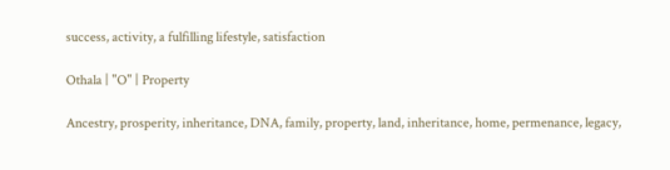success, activity, a fulfilling lifestyle, satisfaction

Othala | "O" | Property

Ancestry, prosperity, inheritance, DNA, family, property, land, inheritance, home, permenance, legacy,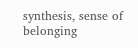synthesis, sense of belonging